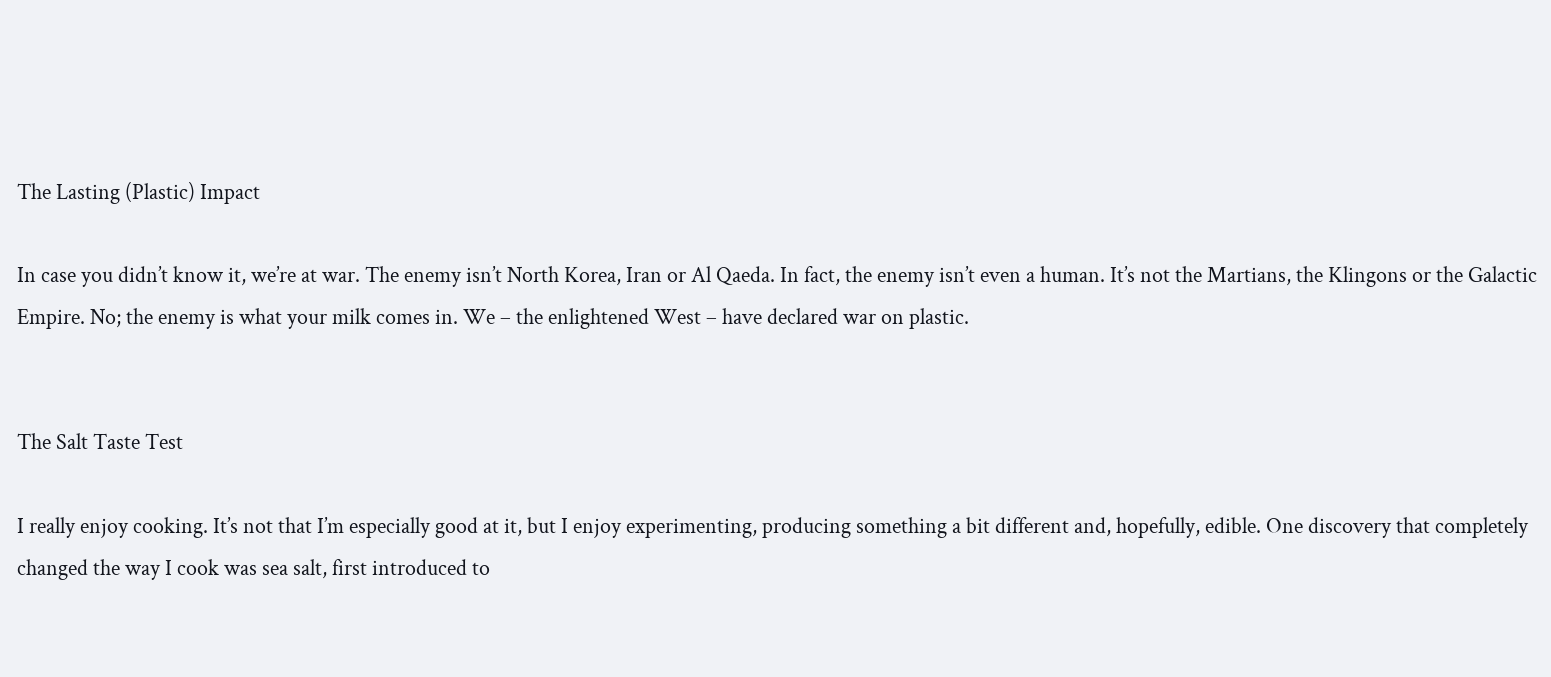The Lasting (Plastic) Impact

In case you didn’t know it, we’re at war. The enemy isn’t North Korea, Iran or Al Qaeda. In fact, the enemy isn’t even a human. It’s not the Martians, the Klingons or the Galactic Empire. No; the enemy is what your milk comes in. We – the enlightened West – have declared war on plastic.


The Salt Taste Test

I really enjoy cooking. It’s not that I’m especially good at it, but I enjoy experimenting, producing something a bit different and, hopefully, edible. One discovery that completely changed the way I cook was sea salt, first introduced to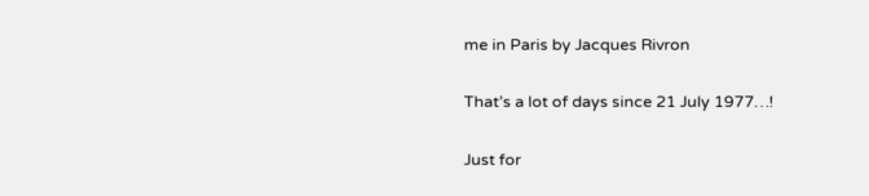me in Paris by Jacques Rivron

That’s a lot of days since 21 July 1977…!

Just for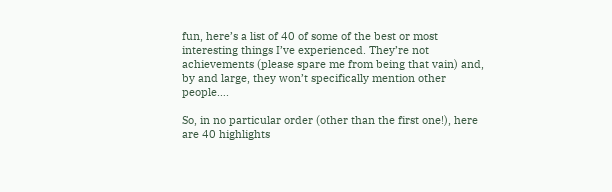fun, here’s a list of 40 of some of the best or most interesting things I’ve experienced. They’re not achievements (please spare me from being that vain) and, by and large, they won’t specifically mention other people….

So, in no particular order (other than the first one!), here are 40 highlights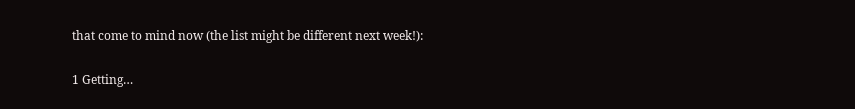that come to mind now (the list might be different next week!):

1 Getting…